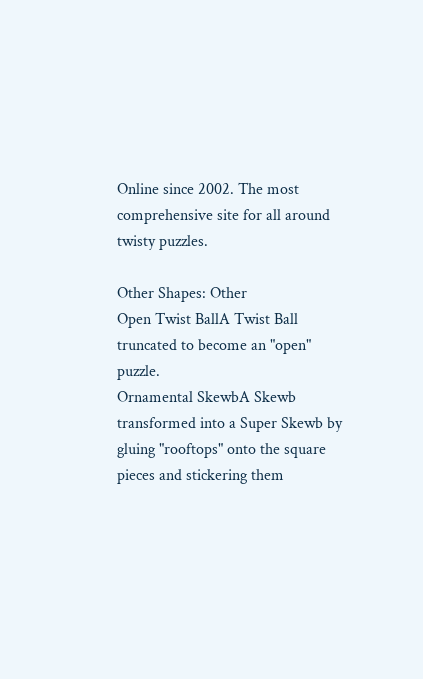Online since 2002. The most comprehensive site for all around twisty puzzles.

Other Shapes: Other
Open Twist BallA Twist Ball truncated to become an "open" puzzle.
Ornamental SkewbA Skewb transformed into a Super Skewb by gluing "rooftops" onto the square pieces and stickering them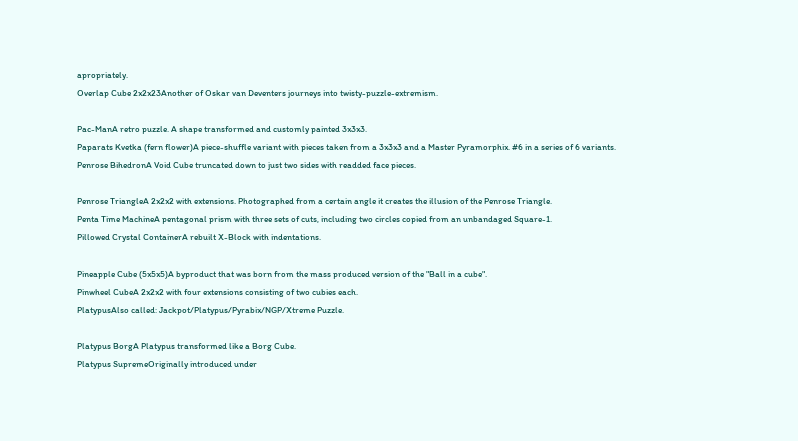apropriately.
Overlap Cube 2x2x23Another of Oskar van Deventers journeys into twisty-puzzle-extremism.

Pac-ManA retro puzzle. A shape transformed and customly painted 3x3x3.
Paparats Kvetka (fern flower)A piece-shuffle variant with pieces taken from a 3x3x3 and a Master Pyramorphix. #6 in a series of 6 variants.
Penrose BihedronA Void Cube truncated down to just two sides with readded face pieces.

Penrose TriangleA 2x2x2 with extensions. Photographed from a certain angle it creates the illusion of the Penrose Triangle.
Penta Time MachineA pentagonal prism with three sets of cuts, including two circles copied from an unbandaged Square-1.
Pillowed Crystal ContainerA rebuilt X-Block with indentations.

Pineapple Cube (5x5x5)A byproduct that was born from the mass produced version of the "Ball in a cube".
Pinwheel CubeA 2x2x2 with four extensions consisting of two cubies each.
PlatypusAlso called: Jackpot/Platypus/Pyrabix/NGP/Xtreme Puzzle.

Platypus BorgA Platypus transformed like a Borg Cube.
Platypus SupremeOriginally introduced under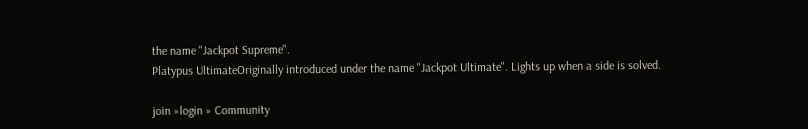the name "Jackpot Supreme".
Platypus UltimateOriginally introduced under the name "Jackpot Ultimate". Lights up when a side is solved.

join »login » Community